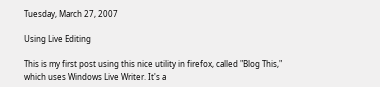Tuesday, March 27, 2007

Using Live Editing

This is my first post using this nice utility in firefox, called "Blog This," which uses Windows Live Writer. It's a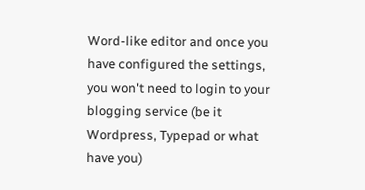Word-like editor and once you have configured the settings, you won't need to login to your blogging service (be it Wordpress, Typepad or what have you)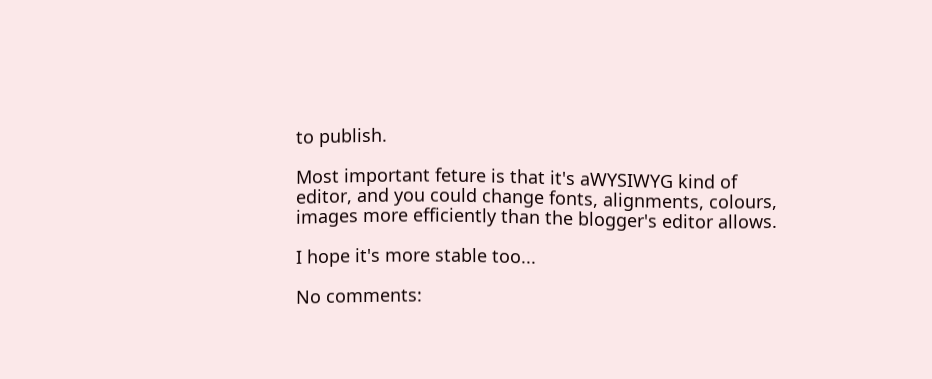to publish.

Most important feture is that it's aWYSIWYG kind of editor, and you could change fonts, alignments, colours, images more efficiently than the blogger's editor allows.

I hope it's more stable too...

No comments: